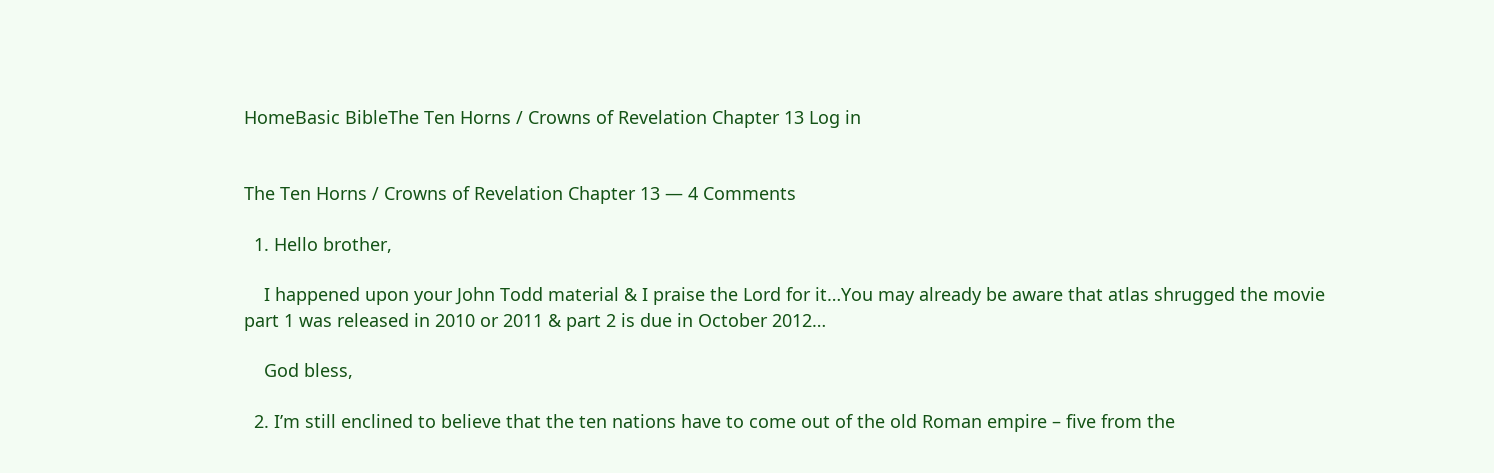HomeBasic BibleThe Ten Horns / Crowns of Revelation Chapter 13 Log in


The Ten Horns / Crowns of Revelation Chapter 13 — 4 Comments

  1. Hello brother,

    I happened upon your John Todd material & I praise the Lord for it…You may already be aware that atlas shrugged the movie part 1 was released in 2010 or 2011 & part 2 is due in October 2012…

    God bless,

  2. I’m still enclined to believe that the ten nations have to come out of the old Roman empire – five from the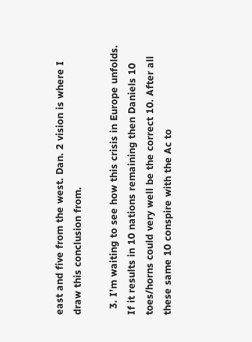east and five from the west. Dan. 2 vision is where I draw this conclusion from.

  3. I’m waiting to see how this crisis in Europe unfolds. If it results in 10 nations remaining then Daniels 10 toes/horns could very well be the correct 10. After all these same 10 conspire with the Ac to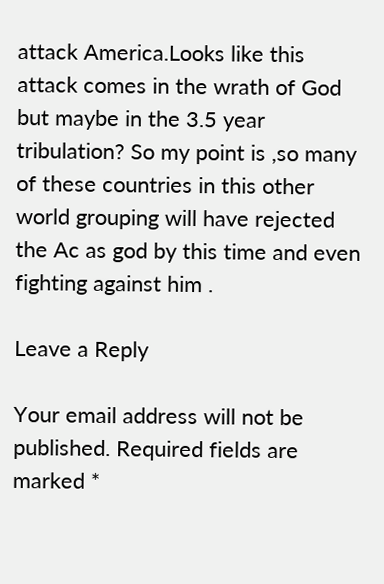attack America.Looks like this attack comes in the wrath of God but maybe in the 3.5 year tribulation? So my point is ,so many of these countries in this other world grouping will have rejected the Ac as god by this time and even fighting against him .

Leave a Reply

Your email address will not be published. Required fields are marked *